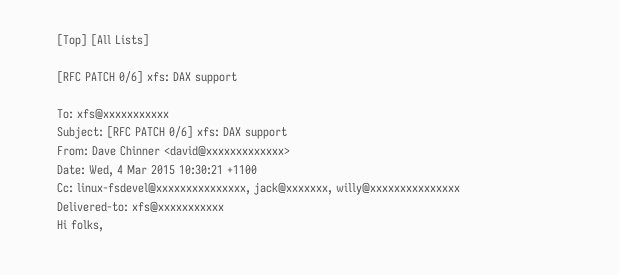[Top] [All Lists]

[RFC PATCH 0/6] xfs: DAX support

To: xfs@xxxxxxxxxxx
Subject: [RFC PATCH 0/6] xfs: DAX support
From: Dave Chinner <david@xxxxxxxxxxxxx>
Date: Wed, 4 Mar 2015 10:30:21 +1100
Cc: linux-fsdevel@xxxxxxxxxxxxxxx, jack@xxxxxxx, willy@xxxxxxxxxxxxxxx
Delivered-to: xfs@xxxxxxxxxxx
Hi folks,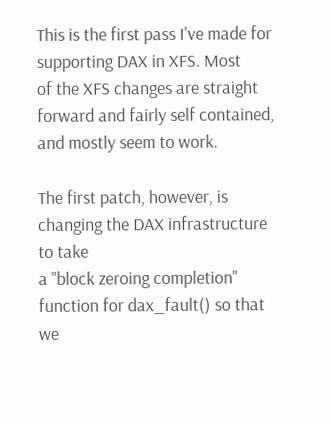This is the first pass I've made for supporting DAX in XFS. Most
of the XFS changes are straight forward and fairly self contained,
and mostly seem to work.

The first patch, however, is changing the DAX infrastructure to take
a "block zeroing completion" function for dax_fault() so that we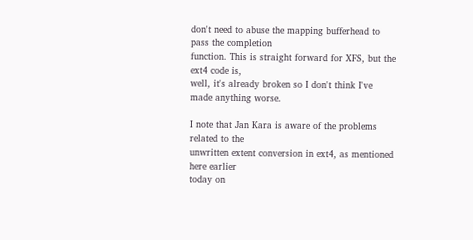don't need to abuse the mapping bufferhead to pass the completion
function. This is straight forward for XFS, but the ext4 code is,
well, it's already broken so I don't think I've made anything worse.

I note that Jan Kara is aware of the problems related to the
unwritten extent conversion in ext4, as mentioned here earlier
today on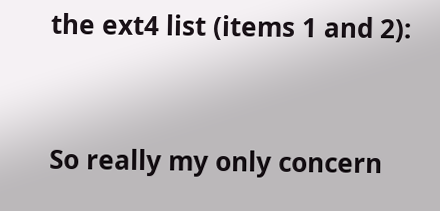the ext4 list (items 1 and 2):


So really my only concern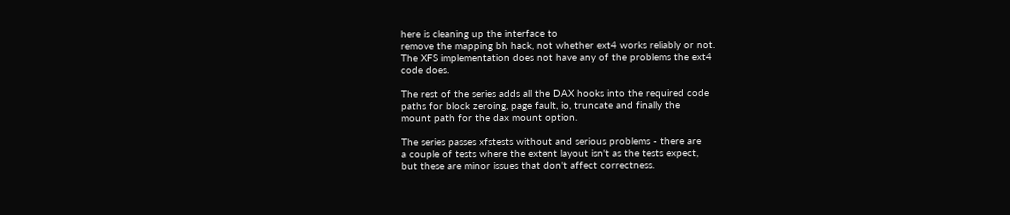here is cleaning up the interface to
remove the mapping bh hack, not whether ext4 works reliably or not.
The XFS implementation does not have any of the problems the ext4
code does.

The rest of the series adds all the DAX hooks into the required code
paths for block zeroing, page fault, io, truncate and finally the
mount path for the dax mount option.

The series passes xfstests without and serious problems - there are
a couple of tests where the extent layout isn't as the tests expect,
but these are minor issues that don't affect correctness.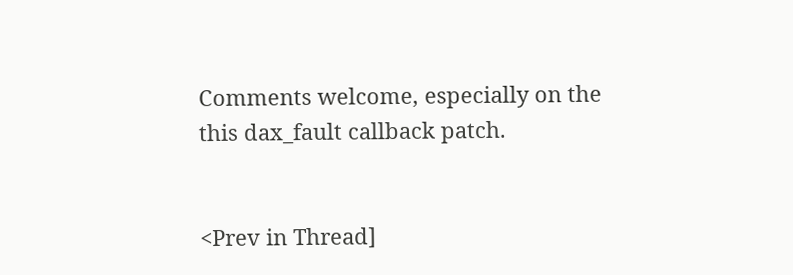Comments welcome, especially on the this dax_fault callback patch.


<Prev in Thread]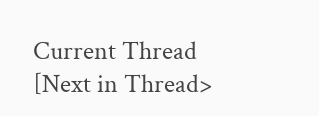Current Thread [Next in Thread>